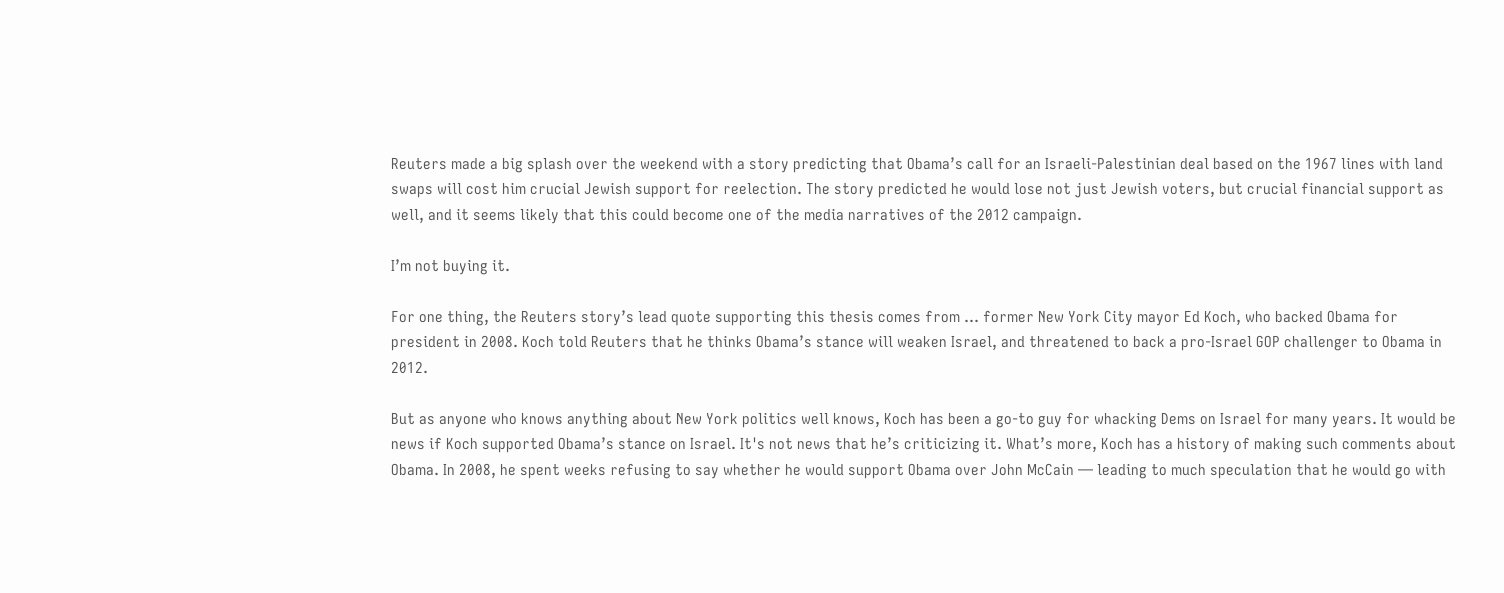Reuters made a big splash over the weekend with a story predicting that Obama’s call for an Israeli-Palestinian deal based on the 1967 lines with land swaps will cost him crucial Jewish support for reelection. The story predicted he would lose not just Jewish voters, but crucial financial support as well, and it seems likely that this could become one of the media narratives of the 2012 campaign.

I’m not buying it.

For one thing, the Reuters story’s lead quote supporting this thesis comes from ... former New York City mayor Ed Koch, who backed Obama for president in 2008. Koch told Reuters that he thinks Obama’s stance will weaken Israel, and threatened to back a pro-Israel GOP challenger to Obama in 2012.

But as anyone who knows anything about New York politics well knows, Koch has been a go-to guy for whacking Dems on Israel for many years. It would be news if Koch supported Obama’s stance on Israel. It's not news that he’s criticizing it. What’s more, Koch has a history of making such comments about Obama. In 2008, he spent weeks refusing to say whether he would support Obama over John McCain — leading to much speculation that he would go with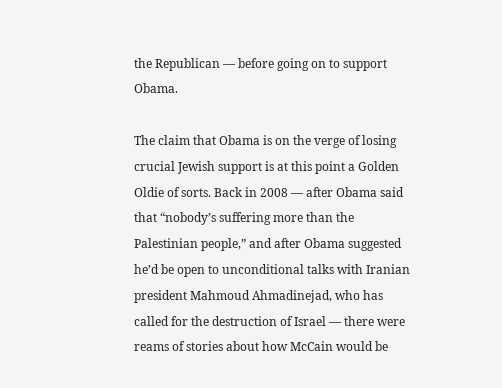the Republican — before going on to support Obama.

The claim that Obama is on the verge of losing crucial Jewish support is at this point a Golden Oldie of sorts. Back in 2008 — after Obama said that “nobody’s suffering more than the Palestinian people,” and after Obama suggested he’d be open to unconditional talks with Iranian president Mahmoud Ahmadinejad, who has called for the destruction of Israel — there were reams of stories about how McCain would be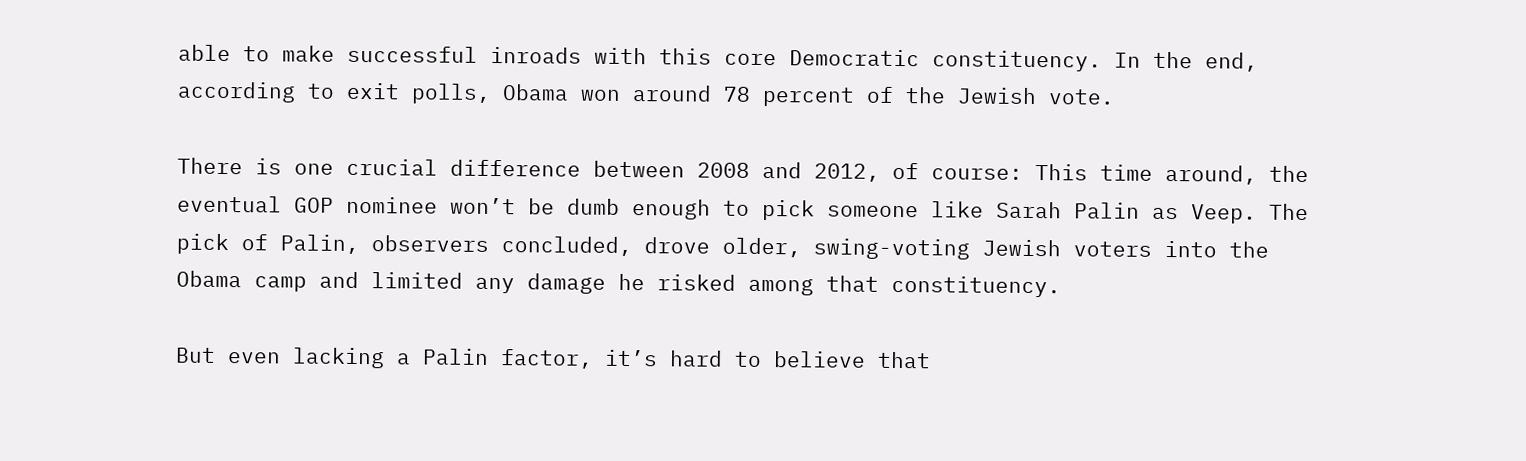able to make successful inroads with this core Democratic constituency. In the end, according to exit polls, Obama won around 78 percent of the Jewish vote.

There is one crucial difference between 2008 and 2012, of course: This time around, the eventual GOP nominee won’t be dumb enough to pick someone like Sarah Palin as Veep. The pick of Palin, observers concluded, drove older, swing-voting Jewish voters into the Obama camp and limited any damage he risked among that constituency.

But even lacking a Palin factor, it’s hard to believe that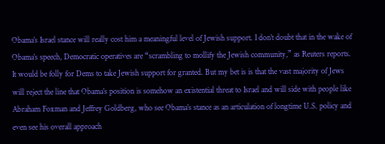Obama’s Israel stance will really cost him a meaningful level of Jewish support. I don’t doubt that in the wake of Obama’s speech, Democratic operatives are “scrambling to mollify the Jewish community,” as Reuters reports. It would be folly for Dems to take Jewish support for granted. But my bet is is that the vast majority of Jews will reject the line that Obama’s position is somehow an existential threat to Israel and will side with people like Abraham Foxman and Jeffrey Goldberg, who see Obama’s stance as an articulation of longtime U.S. policy and even see his overall approach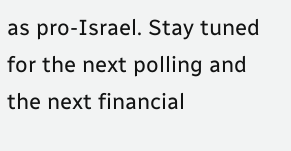as pro-Israel. Stay tuned for the next polling and the next financial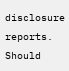disclosure reports. Should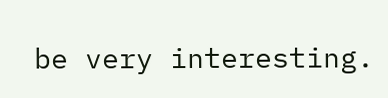be very interesting.